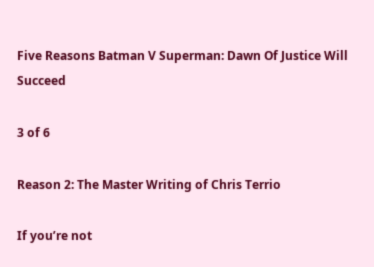Five Reasons Batman V Superman: Dawn Of Justice Will Succeed

3 of 6

Reason 2: The Master Writing of Chris Terrio

If you’re not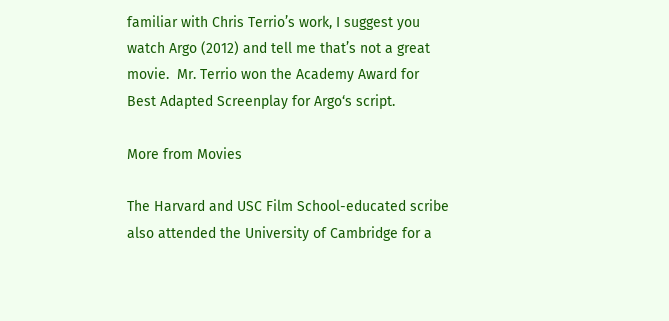familiar with Chris Terrio’s work, I suggest you watch Argo (2012) and tell me that’s not a great movie.  Mr. Terrio won the Academy Award for Best Adapted Screenplay for Argo‘s script.

More from Movies

The Harvard and USC Film School-educated scribe also attended the University of Cambridge for a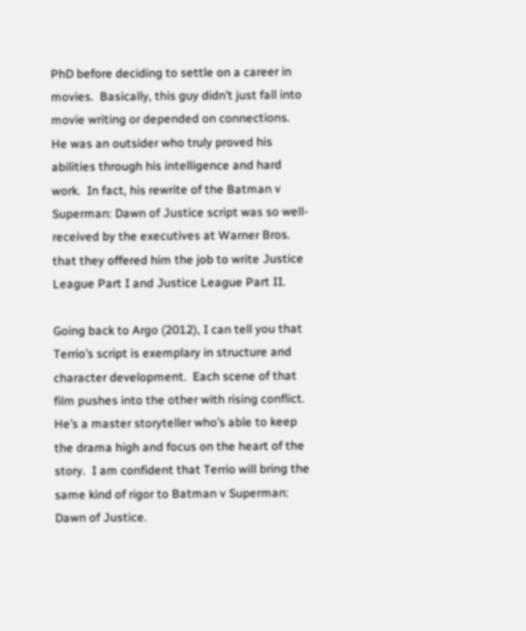PhD before deciding to settle on a career in movies.  Basically, this guy didn’t just fall into movie writing or depended on connections.  He was an outsider who truly proved his abilities through his intelligence and hard work.  In fact, his rewrite of the Batman v Superman: Dawn of Justice script was so well-received by the executives at Warner Bros. that they offered him the job to write Justice League Part I and Justice League Part II.

Going back to Argo (2012), I can tell you that Terrio’s script is exemplary in structure and character development.  Each scene of that film pushes into the other with rising conflict.  He’s a master storyteller who’s able to keep the drama high and focus on the heart of the story.  I am confident that Terrio will bring the same kind of rigor to Batman v Superman: Dawn of Justice.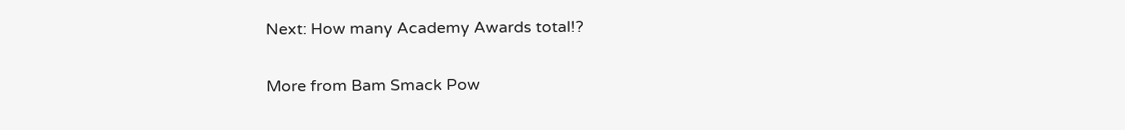Next: How many Academy Awards total!?

More from Bam Smack Pow